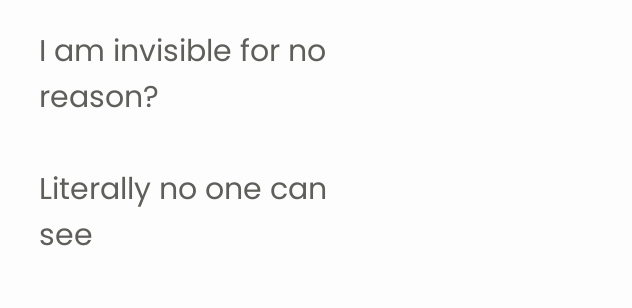I am invisible for no reason?

Literally no one can see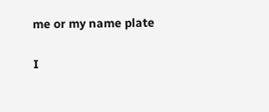me or my name plate

I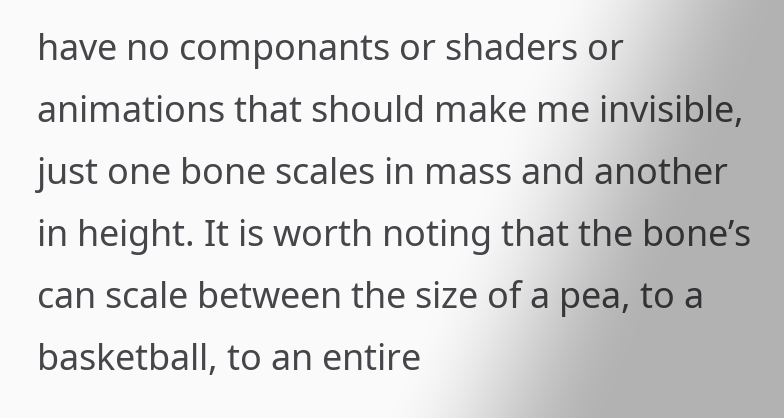have no componants or shaders or animations that should make me invisible, just one bone scales in mass and another in height. It is worth noting that the bone’s can scale between the size of a pea, to a basketball, to an entire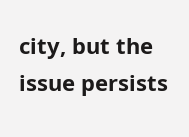city, but the issue persists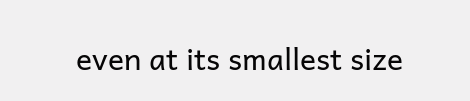even at its smallest size